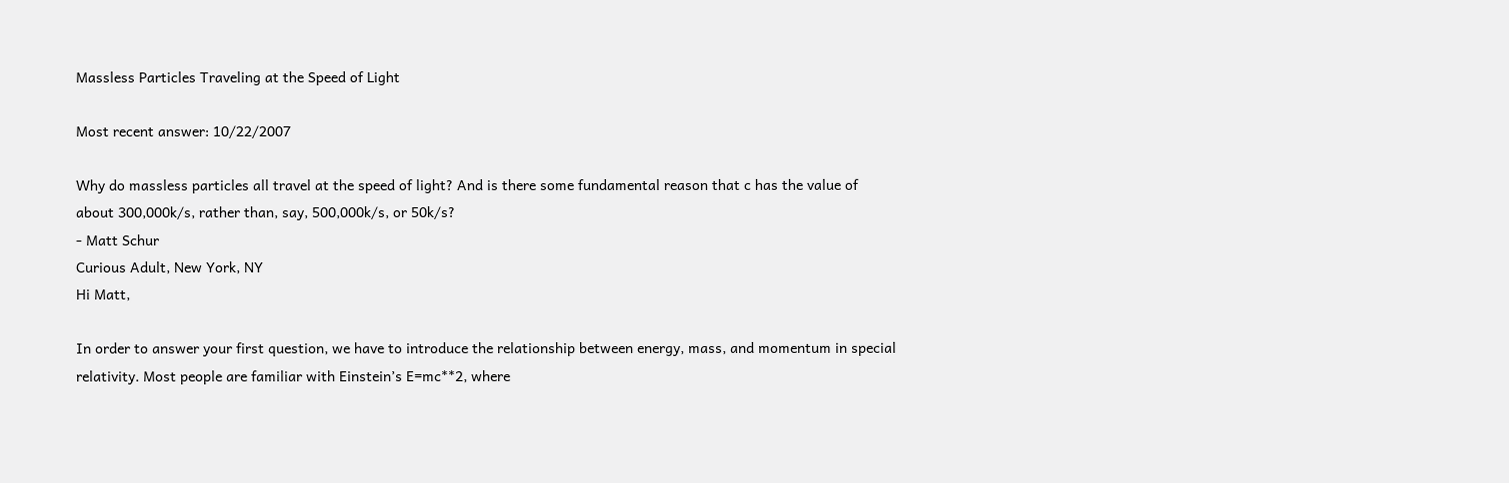Massless Particles Traveling at the Speed of Light

Most recent answer: 10/22/2007

Why do massless particles all travel at the speed of light? And is there some fundamental reason that c has the value of about 300,000k/s, rather than, say, 500,000k/s, or 50k/s?
- Matt Schur
Curious Adult, New York, NY
Hi Matt,

In order to answer your first question, we have to introduce the relationship between energy, mass, and momentum in special relativity. Most people are familiar with Einstein’s E=mc**2, where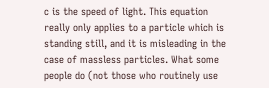c is the speed of light. This equation really only applies to a particle which is standing still, and it is misleading in the case of massless particles. What some people do (not those who routinely use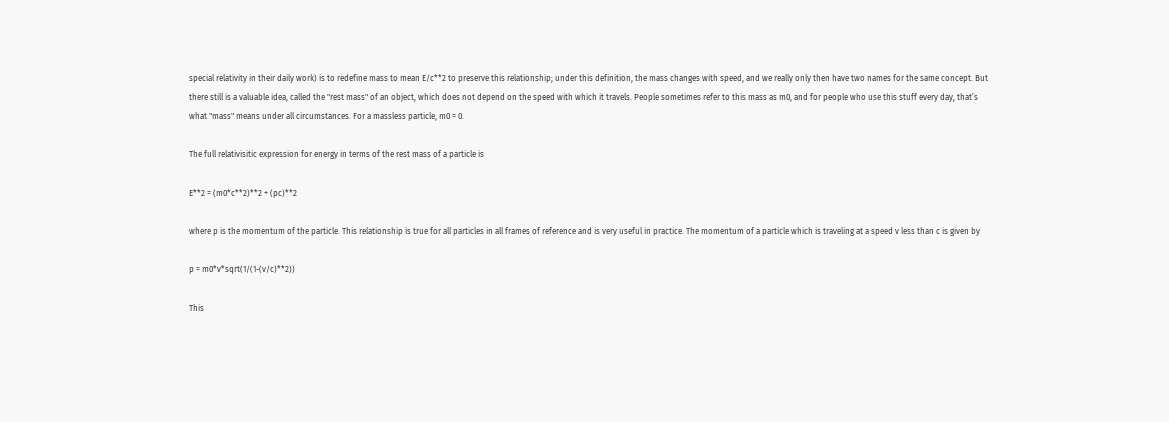special relativity in their daily work) is to redefine mass to mean E/c**2 to preserve this relationship; under this definition, the mass changes with speed, and we really only then have two names for the same concept. But there still is a valuable idea, called the "rest mass" of an object, which does not depend on the speed with which it travels. People sometimes refer to this mass as m0, and for people who use this stuff every day, that’s what "mass" means under all circumstances. For a massless particle, m0 = 0.

The full relativisitic expression for energy in terms of the rest mass of a particle is

E**2 = (m0*c**2)**2 + (pc)**2

where p is the momentum of the particle. This relationship is true for all particles in all frames of reference and is very useful in practice. The momentum of a particle which is traveling at a speed v less than c is given by

p = m0*v*sqrt(1/(1-(v/c)**2))

This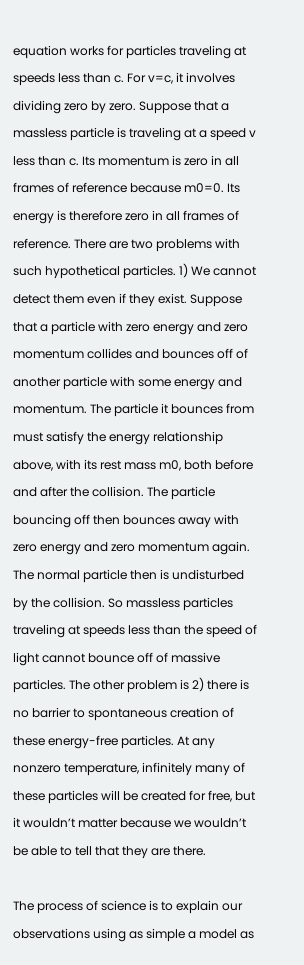equation works for particles traveling at speeds less than c. For v=c, it involves dividing zero by zero. Suppose that a massless particle is traveling at a speed v less than c. Its momentum is zero in all frames of reference because m0=0. Its energy is therefore zero in all frames of reference. There are two problems with such hypothetical particles. 1) We cannot detect them even if they exist. Suppose that a particle with zero energy and zero momentum collides and bounces off of another particle with some energy and momentum. The particle it bounces from must satisfy the energy relationship above, with its rest mass m0, both before and after the collision. The particle bouncing off then bounces away with zero energy and zero momentum again. The normal particle then is undisturbed by the collision. So massless particles traveling at speeds less than the speed of light cannot bounce off of massive particles. The other problem is 2) there is no barrier to spontaneous creation of these energy-free particles. At any nonzero temperature, infinitely many of these particles will be created for free, but it wouldn’t matter because we wouldn’t be able to tell that they are there.

The process of science is to explain our observations using as simple a model as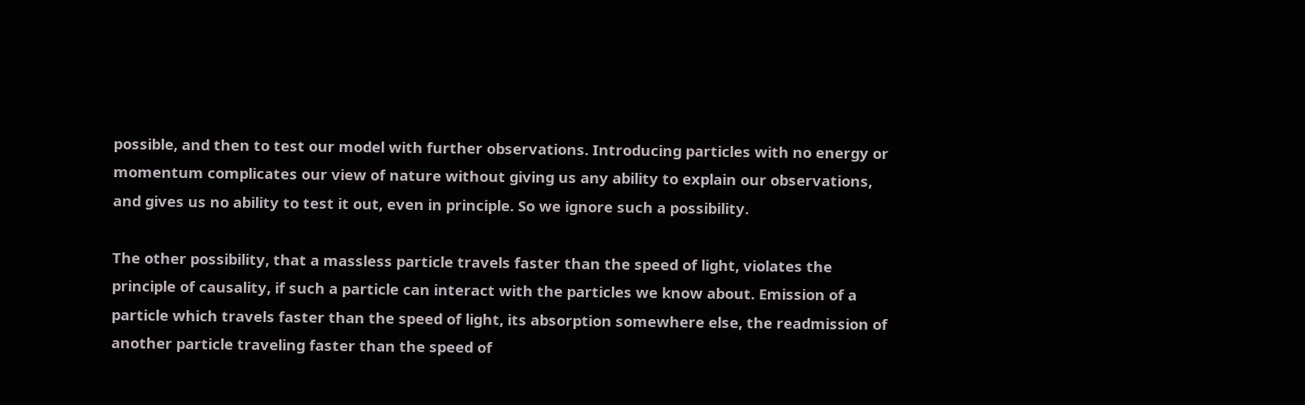possible, and then to test our model with further observations. Introducing particles with no energy or momentum complicates our view of nature without giving us any ability to explain our observations, and gives us no ability to test it out, even in principle. So we ignore such a possibility.

The other possibility, that a massless particle travels faster than the speed of light, violates the principle of causality, if such a particle can interact with the particles we know about. Emission of a particle which travels faster than the speed of light, its absorption somewhere else, the readmission of another particle traveling faster than the speed of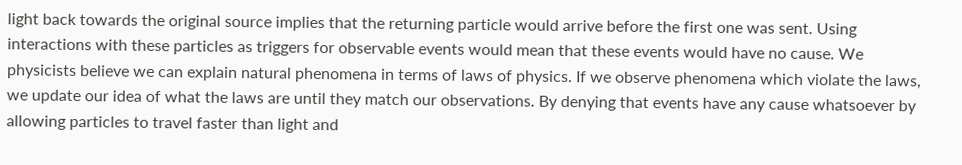light back towards the original source implies that the returning particle would arrive before the first one was sent. Using interactions with these particles as triggers for observable events would mean that these events would have no cause. We physicists believe we can explain natural phenomena in terms of laws of physics. If we observe phenomena which violate the laws, we update our idea of what the laws are until they match our observations. By denying that events have any cause whatsoever by allowing particles to travel faster than light and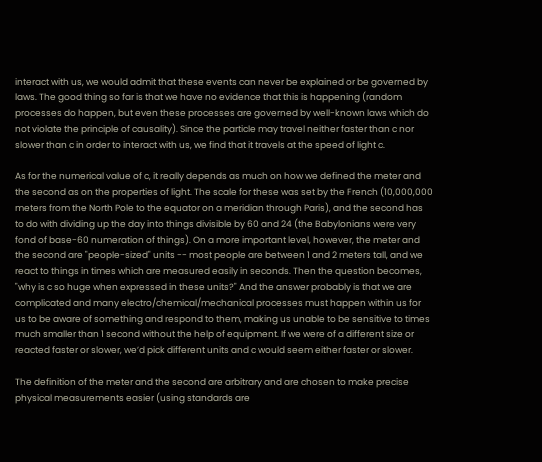interact with us, we would admit that these events can never be explained or be governed by laws. The good thing so far is that we have no evidence that this is happening (random processes do happen, but even these processes are governed by well-known laws which do not violate the principle of causality). Since the particle may travel neither faster than c nor slower than c in order to interact with us, we find that it travels at the speed of light c.

As for the numerical value of c, it really depends as much on how we defined the meter and the second as on the properties of light. The scale for these was set by the French (10,000,000 meters from the North Pole to the equator on a meridian through Paris), and the second has to do with dividing up the day into things divisible by 60 and 24 (the Babylonians were very fond of base-60 numeration of things). On a more important level, however, the meter and the second are "people-sized" units -- most people are between 1 and 2 meters tall, and we react to things in times which are measured easily in seconds. Then the question becomes, "why is c so huge when expressed in these units?" And the answer probably is that we are complicated and many electro/chemical/mechanical processes must happen within us for us to be aware of something and respond to them, making us unable to be sensitive to times much smaller than 1 second without the help of equipment. If we were of a different size or reacted faster or slower, we’d pick different units and c would seem either faster or slower.

The definition of the meter and the second are arbitrary and are chosen to make precise physical measurements easier (using standards are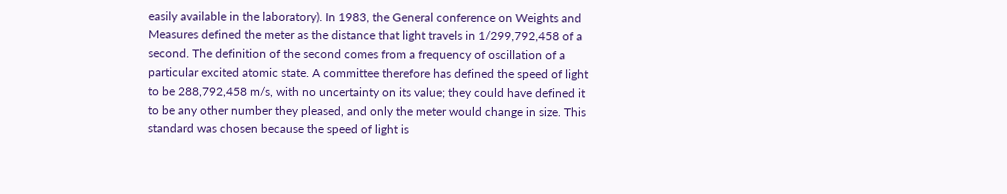easily available in the laboratory). In 1983, the General conference on Weights and Measures defined the meter as the distance that light travels in 1/299,792,458 of a second. The definition of the second comes from a frequency of oscillation of a particular excited atomic state. A committee therefore has defined the speed of light to be 288,792,458 m/s, with no uncertainty on its value; they could have defined it to be any other number they pleased, and only the meter would change in size. This standard was chosen because the speed of light is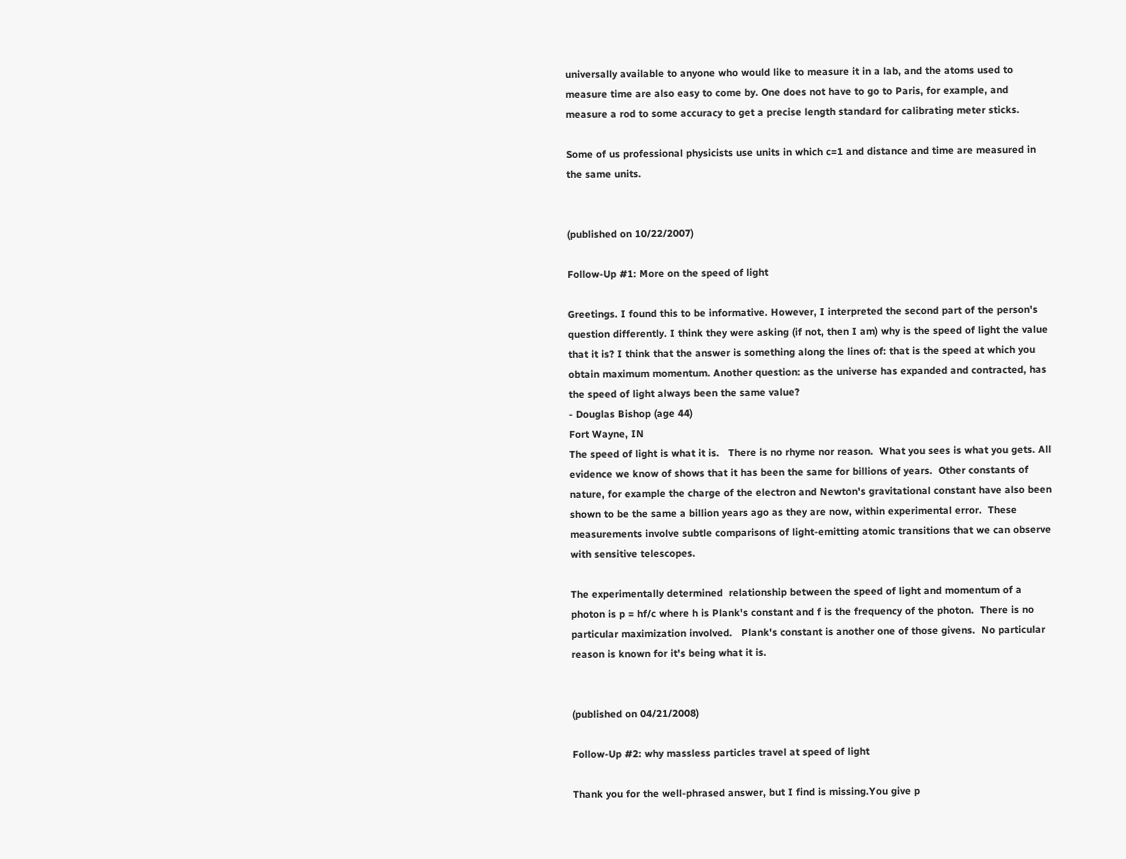universally available to anyone who would like to measure it in a lab, and the atoms used to measure time are also easy to come by. One does not have to go to Paris, for example, and measure a rod to some accuracy to get a precise length standard for calibrating meter sticks.

Some of us professional physicists use units in which c=1 and distance and time are measured in the same units.


(published on 10/22/2007)

Follow-Up #1: More on the speed of light

Greetings. I found this to be informative. However, I interpreted the second part of the person's question differently. I think they were asking (if not, then I am) why is the speed of light the value that it is? I think that the answer is something along the lines of: that is the speed at which you obtain maximum momentum. Another question: as the universe has expanded and contracted, has the speed of light always been the same value?
- Douglas Bishop (age 44)
Fort Wayne, IN
The speed of light is what it is.   There is no rhyme nor reason.  What you sees is what you gets. All evidence we know of shows that it has been the same for billions of years.  Other constants of nature, for example the charge of the electron and Newton's gravitational constant have also been shown to be the same a billion years ago as they are now, within experimental error.  These measurements involve subtle comparisons of light-emitting atomic transitions that we can observe with sensitive telescopes.

The experimentally determined  relationship between the speed of light and momentum of a photon is p = hf/c where h is Plank's constant and f is the frequency of the photon.  There is no particular maximization involved.   Plank's constant is another one of those givens.  No particular reason is known for it's being what it is.


(published on 04/21/2008)

Follow-Up #2: why massless particles travel at speed of light

Thank you for the well-phrased answer, but I find is missing.You give p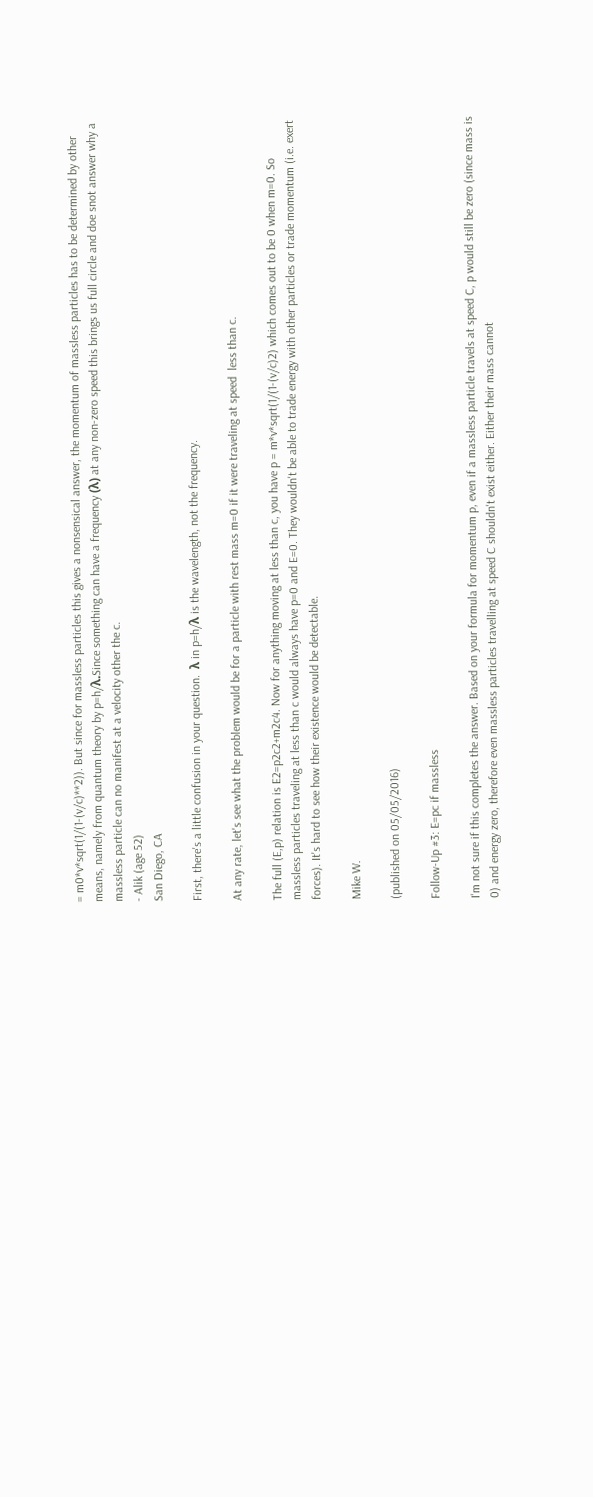= m0*v*sqrt(1/(1-(v/c)**2)). But since for massless particles this gives a nonsensical answer, the momentum of massless particles has to be determined by other means, namely from quantum theory by p=h/λ.Since something can have a frequency (λ) at any non-zero speed this brings us full circle and doe snot answer why a massless particle can no manifest at a velocity other the c.
- Alik (age 52)
San Diego, CA

First, there's a little confusion in your question.  λ in p=h/λ is the wavelength, not the frequency.

At any rate, let's see what the problem would be for a particle with rest mass m=0 if it were traveling at speed  less than c.

The full (E,p) relation is E2=p2c2+m2c4. Now for anything moving at less than c, you have p = m*v*sqrt(1/(1-(v/c)2) which comes out to be 0 when m=0. So massless particles traveling at less than c would always have p=0 and E=0. They wouldn't be able to trade energy with other particles or trade momentum (i.e. exert forces). It's hard to see how their existence would be detectable.

Mike W.

(published on 05/05/2016)

Follow-Up #3: E=pc if massless

I'm not sure if this completes the answer. Based on your formula for momentum p, even if a massless particle travels at speed C, p would still be zero (since mass is 0) and energy zero, therefore even massless particles travelling at speed C shouldn't exist either. Either their mass cannot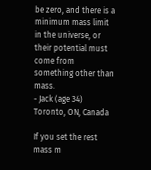be zero, and there is a minimum mass limit in the universe, or their potential must come from something other than mass.
- Jack (age 34)
Toronto, ON, Canada

If you set the rest mass m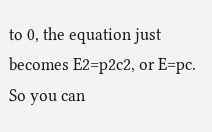to 0, the equation just becomes E2=p2c2, or E=pc. So you can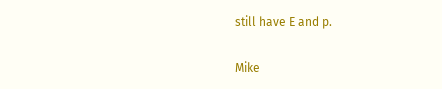still have E and p.

Mike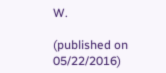W.

(published on 05/22/2016)